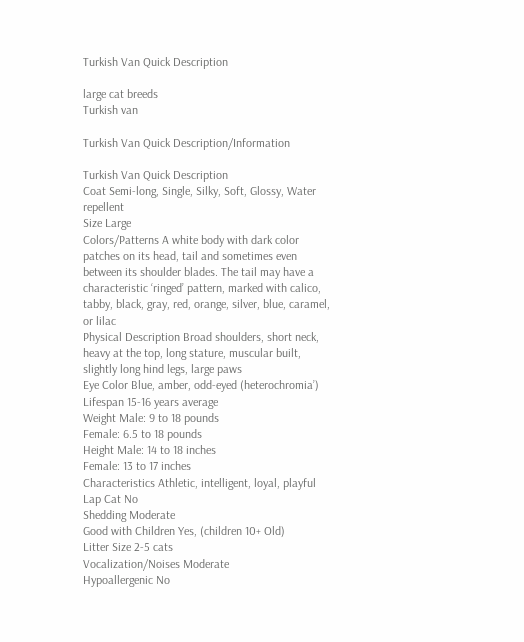Turkish Van Quick Description

large cat breeds
Turkish van

Turkish Van Quick Description/Information

Turkish Van Quick Description
Coat Semi-long, Single, Silky, Soft, Glossy, Water repellent
Size Large
Colors/Patterns A white body with dark color patches on its head, tail and sometimes even between its shoulder blades. The tail may have a characteristic ‘ringed’ pattern, marked with calico, tabby, black, gray, red, orange, silver, blue, caramel, or lilac
Physical Description Broad shoulders, short neck, heavy at the top, long stature, muscular built, slightly long hind legs, large paws
Eye Color Blue, amber, odd-eyed (heterochromia’)
Lifespan 15-16 years average
Weight Male: 9 to 18 pounds
Female: 6.5 to 18 pounds
Height Male: 14 to 18 inches
Female: 13 to 17 inches
Characteristics Athletic, intelligent, loyal, playful
Lap Cat No
Shedding Moderate
Good with Children Yes, (children 10+ Old)
Litter Size 2-5 cats
Vocalization/Noises Moderate
Hypoallergenic No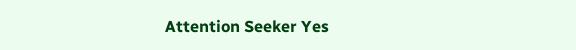Attention Seeker Yes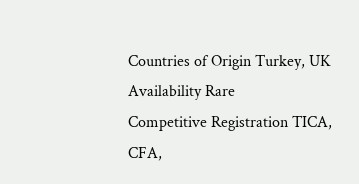Countries of Origin Turkey, UK
Availability Rare
Competitive Registration TICA, CFA,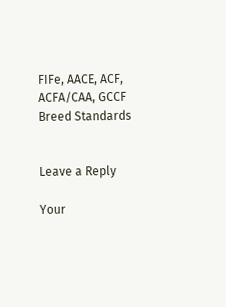FIFe, AACE, ACF, ACFA/CAA, GCCF
Breed Standards


Leave a Reply

Your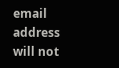email address will not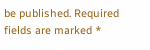be published. Required fields are marked *